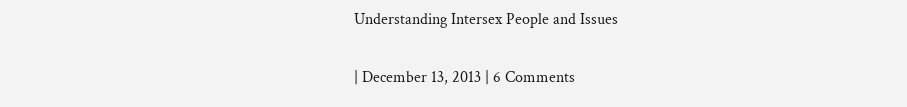Understanding Intersex People and Issues

| December 13, 2013 | 6 Comments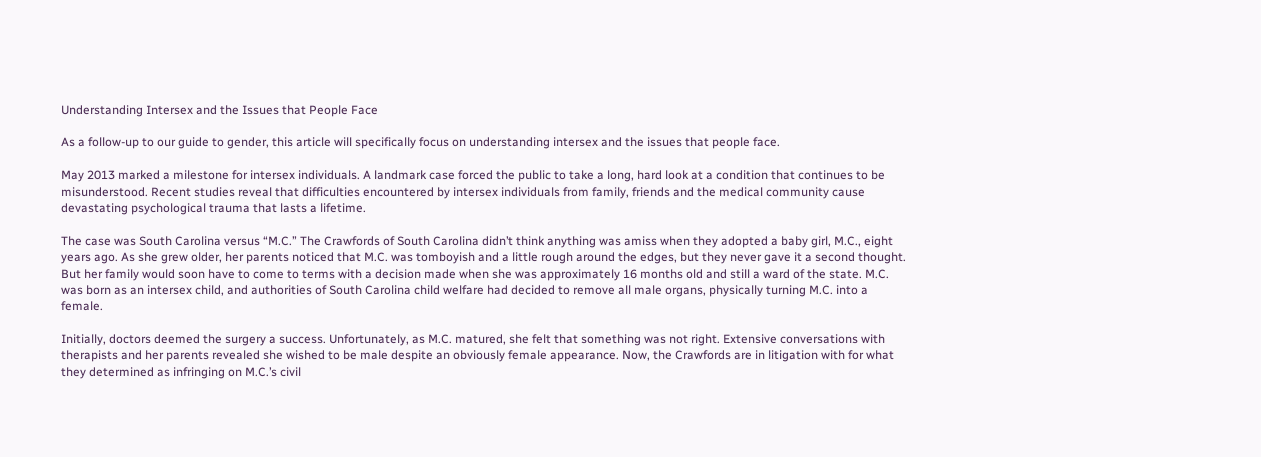Understanding Intersex and the Issues that People Face

As a follow-up to our guide to gender, this article will specifically focus on understanding intersex and the issues that people face.

May 2013 marked a milestone for intersex individuals. A landmark case forced the public to take a long, hard look at a condition that continues to be misunderstood. Recent studies reveal that difficulties encountered by intersex individuals from family, friends and the medical community cause devastating psychological trauma that lasts a lifetime.

The case was South Carolina versus “M.C.” The Crawfords of South Carolina didn’t think anything was amiss when they adopted a baby girl, M.C., eight years ago. As she grew older, her parents noticed that M.C. was tomboyish and a little rough around the edges, but they never gave it a second thought. But her family would soon have to come to terms with a decision made when she was approximately 16 months old and still a ward of the state. M.C. was born as an intersex child, and authorities of South Carolina child welfare had decided to remove all male organs, physically turning M.C. into a female.

Initially, doctors deemed the surgery a success. Unfortunately, as M.C. matured, she felt that something was not right. Extensive conversations with therapists and her parents revealed she wished to be male despite an obviously female appearance. Now, the Crawfords are in litigation with for what they determined as infringing on M.C.’s civil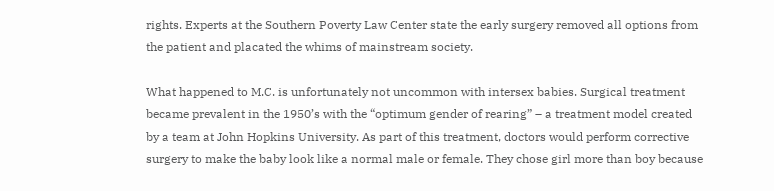rights. Experts at the Southern Poverty Law Center state the early surgery removed all options from the patient and placated the whims of mainstream society.

What happened to M.C. is unfortunately not uncommon with intersex babies. Surgical treatment became prevalent in the 1950’s with the “optimum gender of rearing” – a treatment model created by a team at John Hopkins University. As part of this treatment, doctors would perform corrective surgery to make the baby look like a normal male or female. They chose girl more than boy because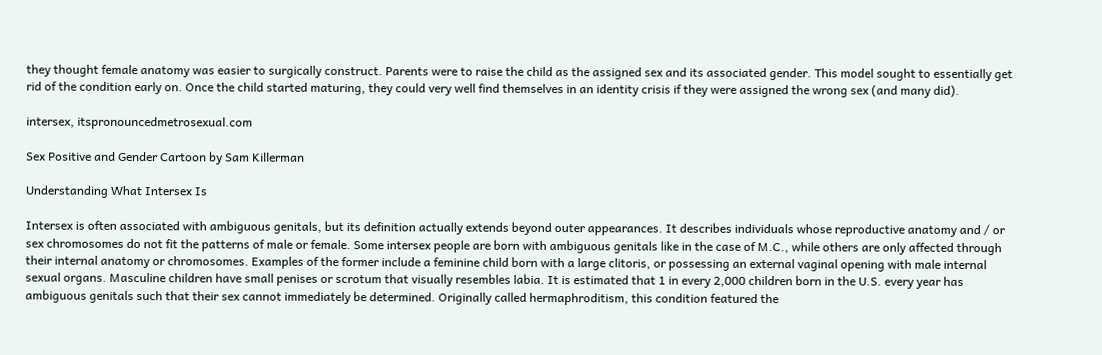they thought female anatomy was easier to surgically construct. Parents were to raise the child as the assigned sex and its associated gender. This model sought to essentially get rid of the condition early on. Once the child started maturing, they could very well find themselves in an identity crisis if they were assigned the wrong sex (and many did).

intersex, itspronouncedmetrosexual.com

Sex Positive and Gender Cartoon by Sam Killerman

Understanding What Intersex Is

Intersex is often associated with ambiguous genitals, but its definition actually extends beyond outer appearances. It describes individuals whose reproductive anatomy and / or sex chromosomes do not fit the patterns of male or female. Some intersex people are born with ambiguous genitals like in the case of M.C., while others are only affected through their internal anatomy or chromosomes. Examples of the former include a feminine child born with a large clitoris, or possessing an external vaginal opening with male internal sexual organs. Masculine children have small penises or scrotum that visually resembles labia. It is estimated that 1 in every 2,000 children born in the U.S. every year has ambiguous genitals such that their sex cannot immediately be determined. Originally called hermaphroditism, this condition featured the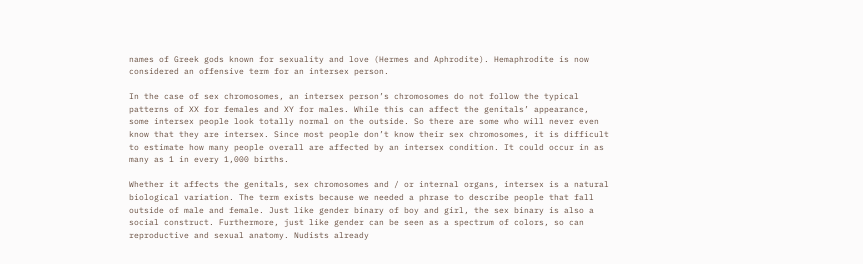names of Greek gods known for sexuality and love (Hermes and Aphrodite). Hemaphrodite is now considered an offensive term for an intersex person.

In the case of sex chromosomes, an intersex person’s chromosomes do not follow the typical patterns of XX for females and XY for males. While this can affect the genitals’ appearance, some intersex people look totally normal on the outside. So there are some who will never even know that they are intersex. Since most people don’t know their sex chromosomes, it is difficult to estimate how many people overall are affected by an intersex condition. It could occur in as many as 1 in every 1,000 births.

Whether it affects the genitals, sex chromosomes and / or internal organs, intersex is a natural biological variation. The term exists because we needed a phrase to describe people that fall outside of male and female. Just like gender binary of boy and girl, the sex binary is also a social construct. Furthermore, just like gender can be seen as a spectrum of colors, so can reproductive and sexual anatomy. Nudists already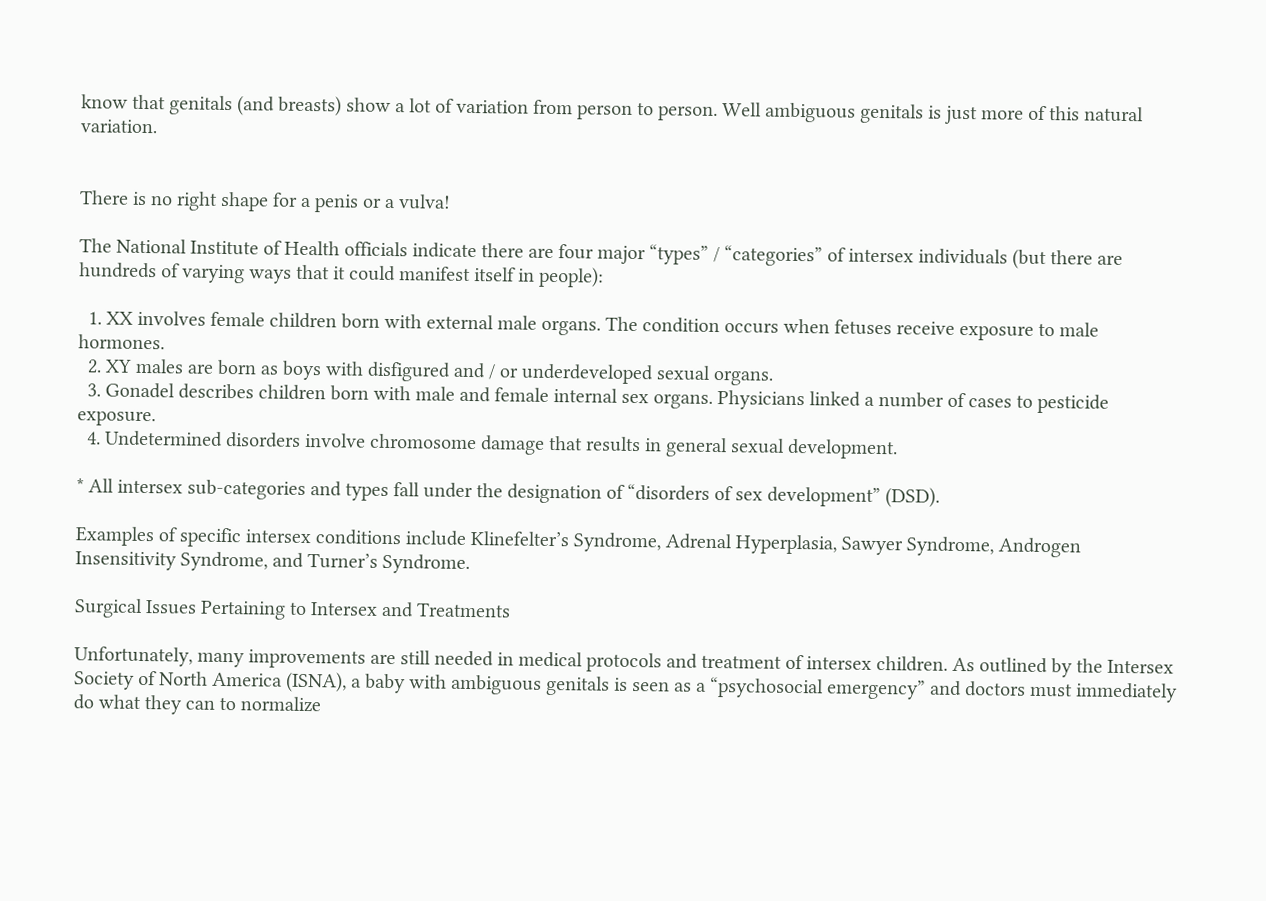know that genitals (and breasts) show a lot of variation from person to person. Well ambiguous genitals is just more of this natural variation.


There is no right shape for a penis or a vulva!

The National Institute of Health officials indicate there are four major “types” / “categories” of intersex individuals (but there are hundreds of varying ways that it could manifest itself in people):

  1. XX involves female children born with external male organs. The condition occurs when fetuses receive exposure to male hormones.
  2. XY males are born as boys with disfigured and / or underdeveloped sexual organs.
  3. Gonadel describes children born with male and female internal sex organs. Physicians linked a number of cases to pesticide exposure.
  4. Undetermined disorders involve chromosome damage that results in general sexual development.

* All intersex sub-categories and types fall under the designation of “disorders of sex development” (DSD).

Examples of specific intersex conditions include Klinefelter’s Syndrome, Adrenal Hyperplasia, Sawyer Syndrome, Androgen Insensitivity Syndrome, and Turner’s Syndrome.

Surgical Issues Pertaining to Intersex and Treatments

Unfortunately, many improvements are still needed in medical protocols and treatment of intersex children. As outlined by the Intersex Society of North America (ISNA), a baby with ambiguous genitals is seen as a “psychosocial emergency” and doctors must immediately do what they can to normalize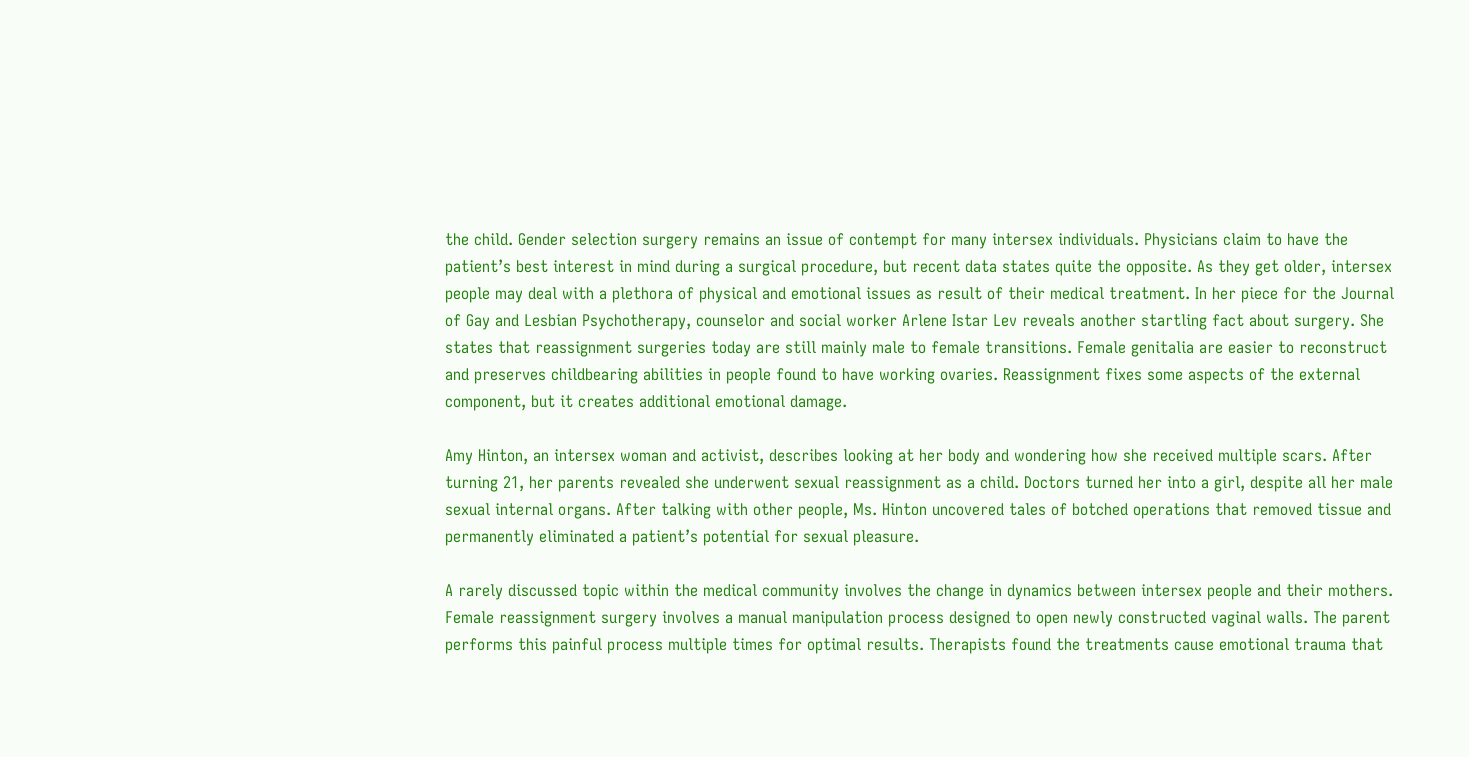the child. Gender selection surgery remains an issue of contempt for many intersex individuals. Physicians claim to have the patient’s best interest in mind during a surgical procedure, but recent data states quite the opposite. As they get older, intersex people may deal with a plethora of physical and emotional issues as result of their medical treatment. In her piece for the Journal of Gay and Lesbian Psychotherapy, counselor and social worker Arlene Istar Lev reveals another startling fact about surgery. She states that reassignment surgeries today are still mainly male to female transitions. Female genitalia are easier to reconstruct and preserves childbearing abilities in people found to have working ovaries. Reassignment fixes some aspects of the external component, but it creates additional emotional damage.

Amy Hinton, an intersex woman and activist, describes looking at her body and wondering how she received multiple scars. After turning 21, her parents revealed she underwent sexual reassignment as a child. Doctors turned her into a girl, despite all her male sexual internal organs. After talking with other people, Ms. Hinton uncovered tales of botched operations that removed tissue and permanently eliminated a patient’s potential for sexual pleasure.

A rarely discussed topic within the medical community involves the change in dynamics between intersex people and their mothers. Female reassignment surgery involves a manual manipulation process designed to open newly constructed vaginal walls. The parent performs this painful process multiple times for optimal results. Therapists found the treatments cause emotional trauma that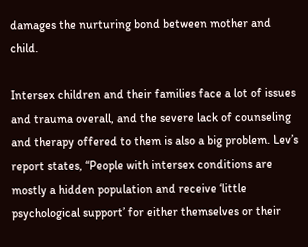damages the nurturing bond between mother and child.

Intersex children and their families face a lot of issues and trauma overall, and the severe lack of counseling and therapy offered to them is also a big problem. Lev’s report states, “People with intersex conditions are mostly a hidden population and receive ‘little psychological support’ for either themselves or their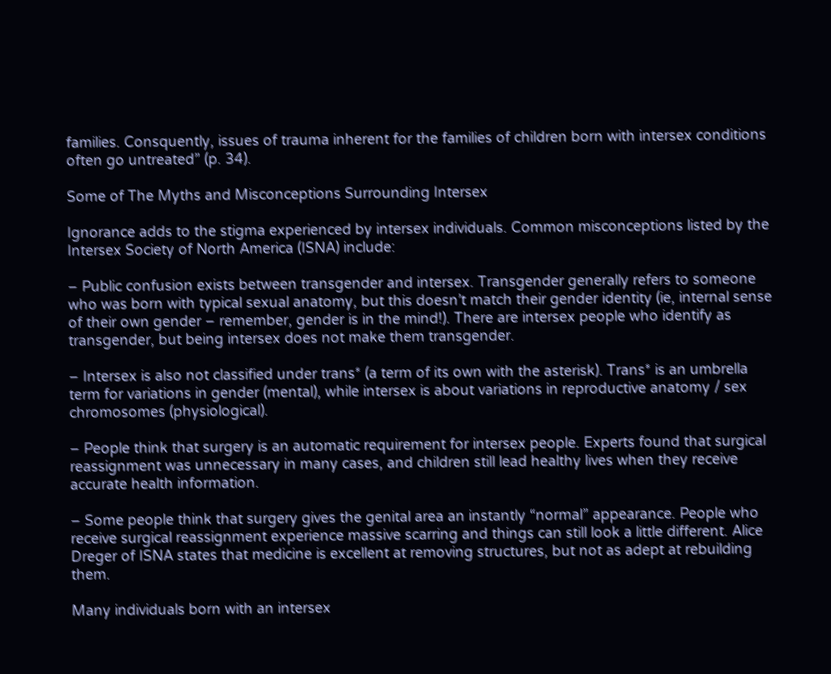families. Consquently, issues of trauma inherent for the families of children born with intersex conditions often go untreated” (p. 34).

Some of The Myths and Misconceptions Surrounding Intersex

Ignorance adds to the stigma experienced by intersex individuals. Common misconceptions listed by the Intersex Society of North America (ISNA) include:

– Public confusion exists between transgender and intersex. Transgender generally refers to someone who was born with typical sexual anatomy, but this doesn’t match their gender identity (ie, internal sense of their own gender – remember, gender is in the mind!). There are intersex people who identify as transgender, but being intersex does not make them transgender.

– Intersex is also not classified under trans* (a term of its own with the asterisk). Trans* is an umbrella term for variations in gender (mental), while intersex is about variations in reproductive anatomy / sex chromosomes (physiological).

– People think that surgery is an automatic requirement for intersex people. Experts found that surgical reassignment was unnecessary in many cases, and children still lead healthy lives when they receive accurate health information.

– Some people think that surgery gives the genital area an instantly “normal” appearance. People who receive surgical reassignment experience massive scarring and things can still look a little different. Alice Dreger of ISNA states that medicine is excellent at removing structures, but not as adept at rebuilding them.

Many individuals born with an intersex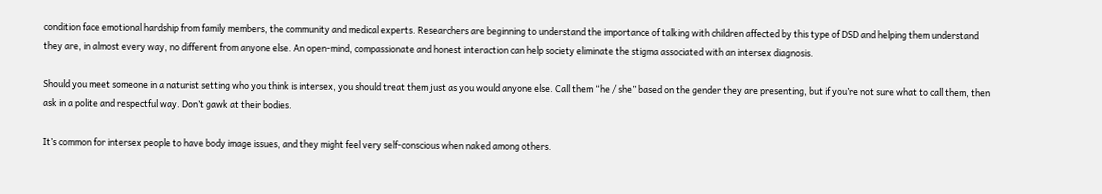condition face emotional hardship from family members, the community and medical experts. Researchers are beginning to understand the importance of talking with children affected by this type of DSD and helping them understand they are, in almost every way, no different from anyone else. An open-mind, compassionate and honest interaction can help society eliminate the stigma associated with an intersex diagnosis.

Should you meet someone in a naturist setting who you think is intersex, you should treat them just as you would anyone else. Call them “he / she” based on the gender they are presenting, but if you’re not sure what to call them, then ask in a polite and respectful way. Don’t gawk at their bodies.

It’s common for intersex people to have body image issues, and they might feel very self-conscious when naked among others.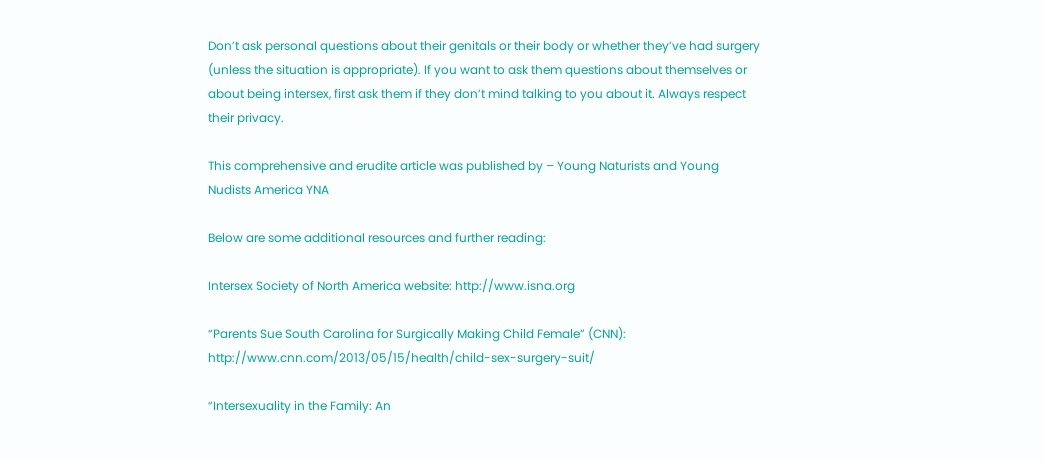Don’t ask personal questions about their genitals or their body or whether they’ve had surgery (unless the situation is appropriate). If you want to ask them questions about themselves or about being intersex, first ask them if they don’t mind talking to you about it. Always respect their privacy.

This comprehensive and erudite article was published by – Young Naturists and Young Nudists America YNA

Below are some additional resources and further reading:

Intersex Society of North America website: http://www.isna.org

“Parents Sue South Carolina for Surgically Making Child Female” (CNN): http://www.cnn.com/2013/05/15/health/child-sex-surgery-suit/

“Intersexuality in the Family: An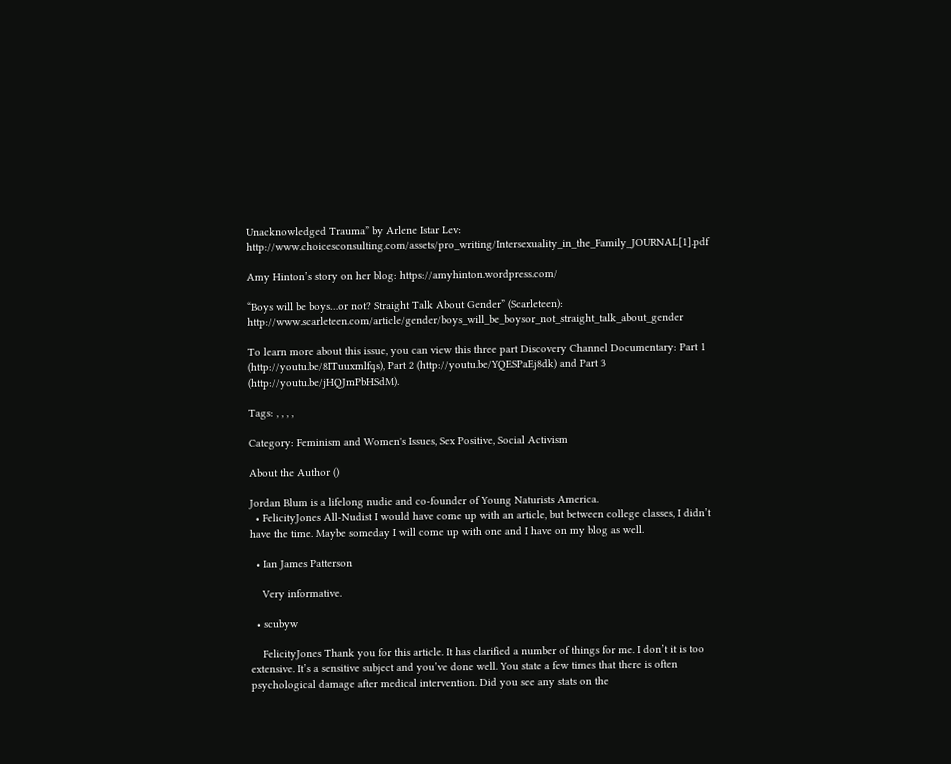Unacknowledged Trauma” by Arlene Istar Lev: http://www.choicesconsulting.com/assets/pro_writing/Intersexuality_in_the_Family_JOURNAL[1].pdf

Amy Hinton’s story on her blog: https://amyhinton.wordpress.com/

“Boys will be boys…or not? Straight Talk About Gender” (Scarleteen): http://www.scarleteen.com/article/gender/boys_will_be_boysor_not_straight_talk_about_gender

To learn more about this issue, you can view this three part Discovery Channel Documentary: Part 1 (http://youtu.be/8ITuuxmlfqs), Part 2 (http://youtu.be/YQESPaEj8dk) and Part 3 (http://youtu.be/jHQJmPbHSdM).

Tags: , , , ,

Category: Feminism and Women's Issues, Sex Positive, Social Activism

About the Author ()

Jordan Blum is a lifelong nudie and co-founder of Young Naturists America.
  • FelicityJones All-Nudist I would have come up with an article, but between college classes, I didn’t have the time. Maybe someday I will come up with one and I have on my blog as well.

  • Ian James Patterson

    Very informative.

  • scubyw

    FelicityJones Thank you for this article. It has clarified a number of things for me. I don’t it is too extensive. It’s a sensitive subject and you’ve done well. You state a few times that there is often psychological damage after medical intervention. Did you see any stats on the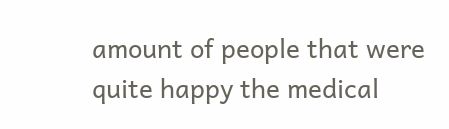amount of people that were quite happy the medical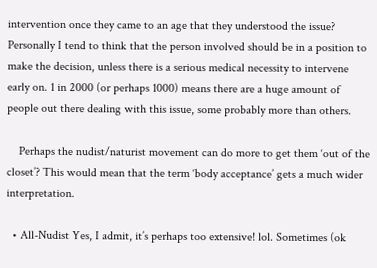intervention once they came to an age that they understood the issue? Personally I tend to think that the person involved should be in a position to make the decision, unless there is a serious medical necessity to intervene early on. 1 in 2000 (or perhaps 1000) means there are a huge amount of people out there dealing with this issue, some probably more than others.

    Perhaps the nudist/naturist movement can do more to get them ‘out of the closet’? This would mean that the term ‘body acceptance’ gets a much wider interpretation.

  • All-Nudist Yes, I admit, it’s perhaps too extensive! lol. Sometimes (ok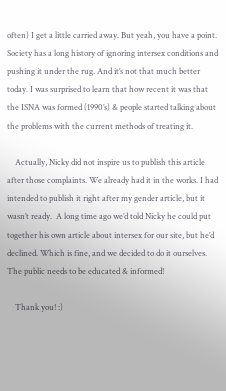often) I get a little carried away. But yeah, you have a point. Society has a long history of ignoring intersex conditions and pushing it under the rug. And it’s not that much better today. I was surprised to learn that how recent it was that the ISNA was formed (1990’s) & people started talking about the problems with the current methods of treating it.

    Actually, Nicky did not inspire us to publish this article after those complaints. We already had it in the works. I had intended to publish it right after my gender article, but it wasn’t ready.  A long time ago we’d told Nicky he could put together his own article about intersex for our site, but he’d declined. Which is fine, and we decided to do it ourselves. The public needs to be educated & informed!

    Thank you! :)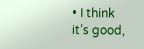• I think it’s good,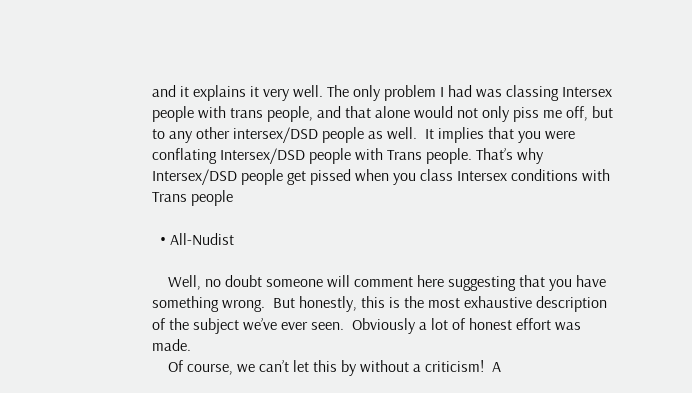and it explains it very well. The only problem I had was classing Intersex people with trans people, and that alone would not only piss me off, but to any other intersex/DSD people as well.  It implies that you were conflating Intersex/DSD people with Trans people. That’s why Intersex/DSD people get pissed when you class Intersex conditions with Trans people

  • All-Nudist

    Well, no doubt someone will comment here suggesting that you have something wrong.  But honestly, this is the most exhaustive description of the subject we’ve ever seen.  Obviously a lot of honest effort was made.
    Of course, we can’t let this by without a criticism!  A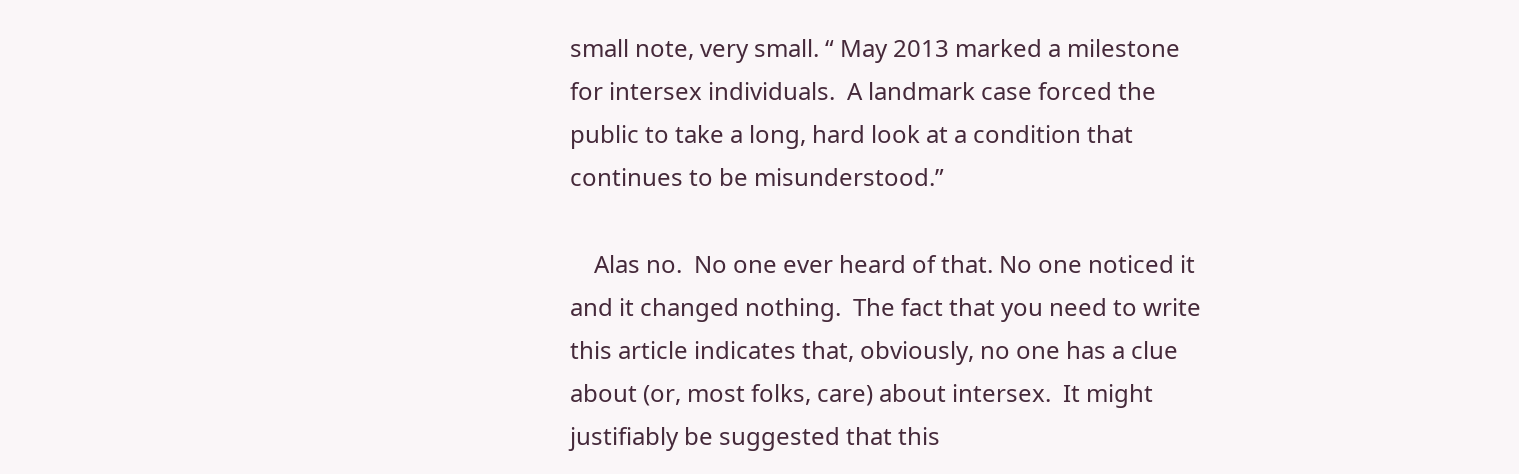small note, very small. “ May 2013 marked a milestone for intersex individuals.  A landmark case forced the public to take a long, hard look at a condition that continues to be misunderstood.”

    Alas no.  No one ever heard of that. No one noticed it and it changed nothing.  The fact that you need to write this article indicates that, obviously, no one has a clue about (or, most folks, care) about intersex.  It might  justifiably be suggested that this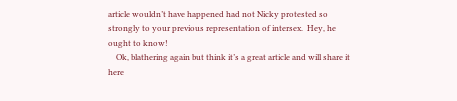article wouldn’t have happened had not Nicky protested so strongly to your previous representation of intersex.  Hey, he ought to know!
    Ok, blathering again but think it’s a great article and will share it here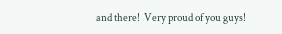and there!  Very proud of you guys!